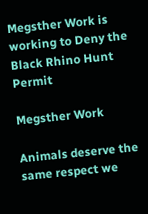Megsther Work is working to Deny the Black Rhino Hunt Permit

Megsther Work

Animals deserve the same respect we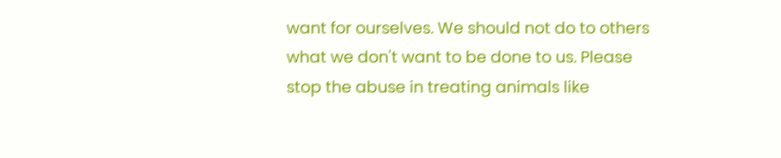want for ourselves. We should not do to others what we don't want to be done to us. Please stop the abuse in treating animals like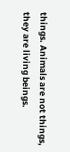things. Animals are not things, they are living beings.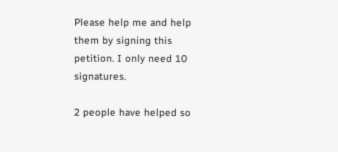Please help me and help them by signing this petition. I only need 10 signatures.

2 people have helped so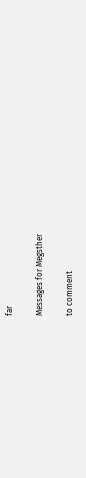far

Messages for Megsther

to comment